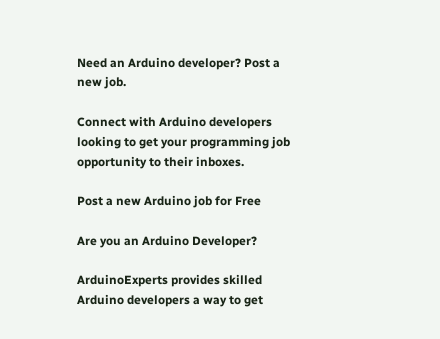Need an Arduino developer? Post a new job.

Connect with Arduino developers looking to get your programming job opportunity to their inboxes.

Post a new Arduino job for Free

Are you an Arduino Developer?

ArduinoExperts provides skilled Arduino developers a way to get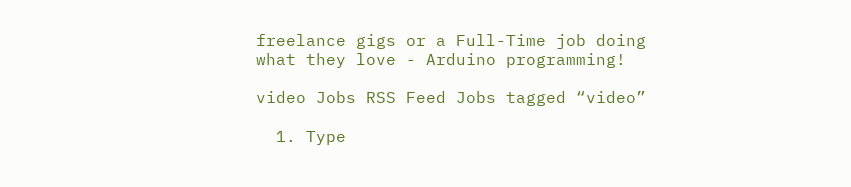freelance gigs or a Full-Time job doing what they love - Arduino programming!

video Jobs RSS Feed Jobs tagged “video”

  1. Type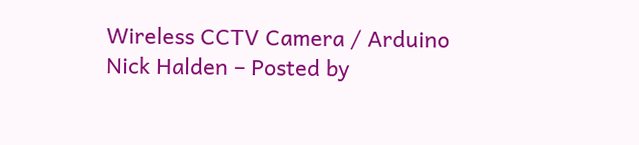Wireless CCTV Camera / Arduino Nick Halden – Posted by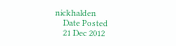nickhalden
    Date Posted
    21 Dec 2012